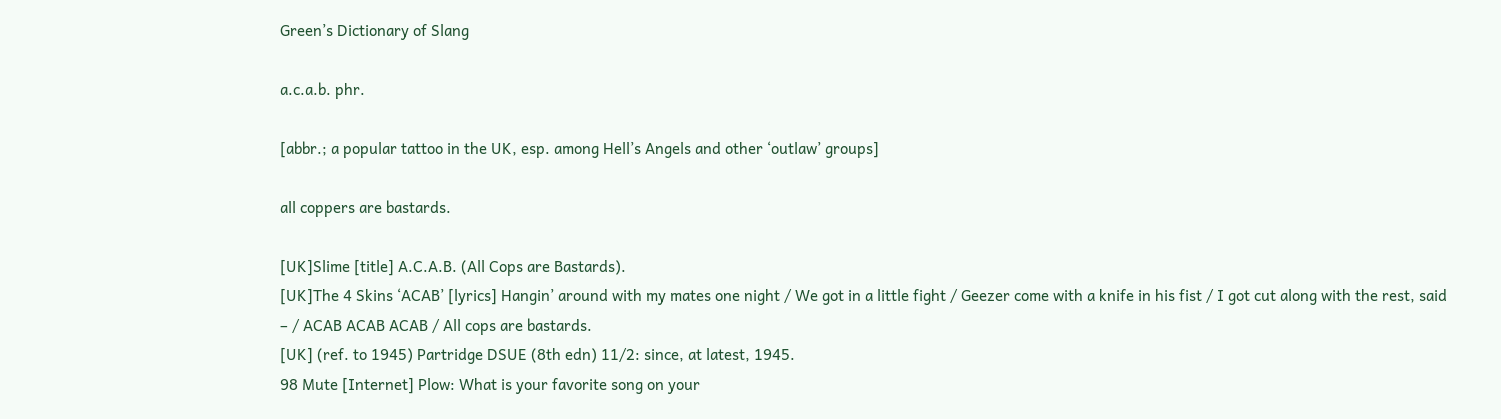Green’s Dictionary of Slang

a.c.a.b. phr.

[abbr.; a popular tattoo in the UK, esp. among Hell’s Angels and other ‘outlaw’ groups]

all coppers are bastards.

[UK]Slime [title] A.C.A.B. (All Cops are Bastards).
[UK]The 4 Skins ‘ACAB’ [lyrics] Hangin’ around with my mates one night / We got in a little fight / Geezer come with a knife in his fist / I got cut along with the rest, said – / ACAB ACAB ACAB / All cops are bastards.
[UK] (ref. to 1945) Partridge DSUE (8th edn) 11/2: since, at latest, 1945.
98 Mute [Internet] Plow: What is your favorite song on your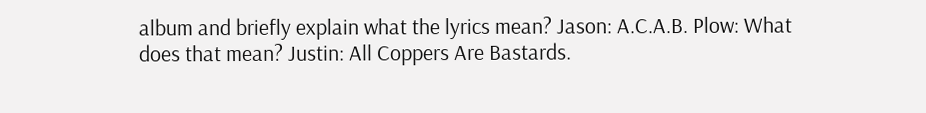album and briefly explain what the lyrics mean? Jason: A.C.A.B. Plow: What does that mean? Justin: All Coppers Are Bastards.